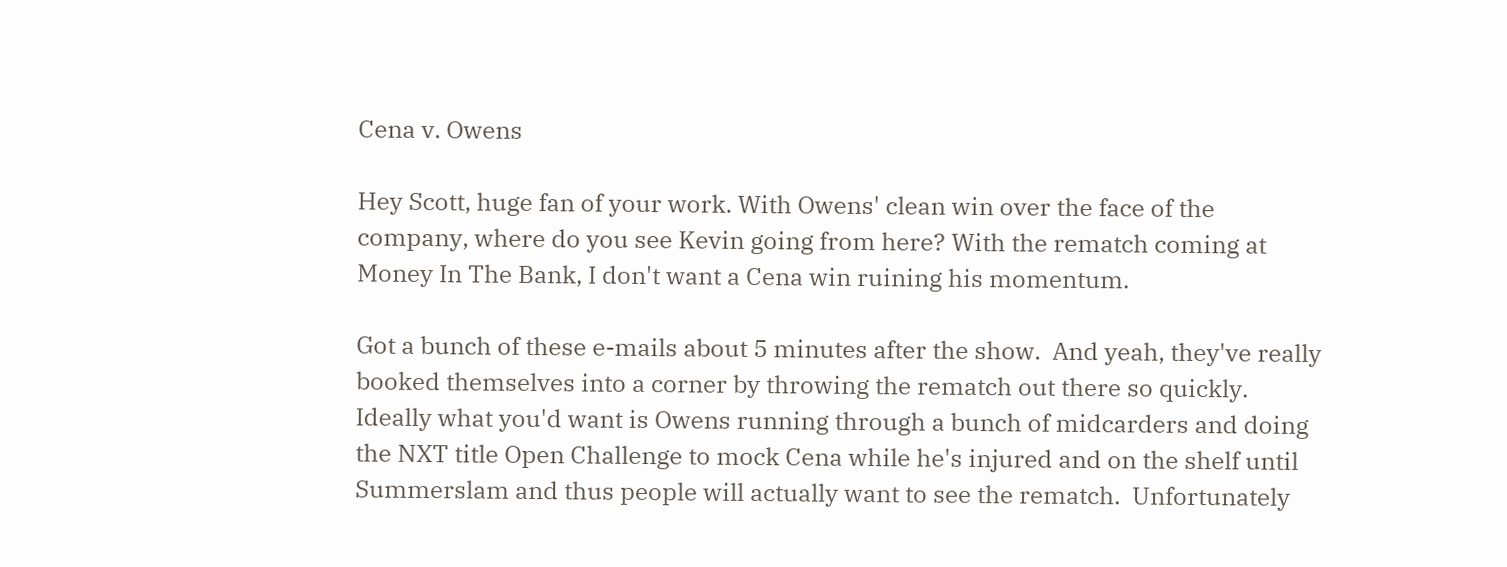Cena v. Owens

Hey Scott, huge fan of your work. With Owens' clean win over the face of the company, where do you see Kevin going from here? With the rematch coming at Money In The Bank, I don't want a Cena win ruining his momentum.

Got a bunch of these e-mails about 5 minutes after the show.  And yeah, they've really booked themselves into a corner by throwing the rematch out there so quickly.  Ideally what you'd want is Owens running through a bunch of midcarders and doing the NXT title Open Challenge to mock Cena while he's injured and on the shelf until Summerslam and thus people will actually want to see the rematch.  Unfortunately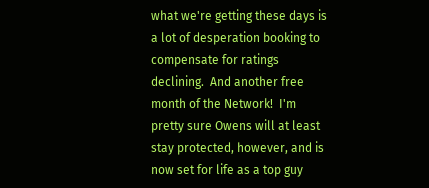what we're getting these days is a lot of desperation booking to compensate for ratings declining.  And another free month of the Network!  I'm pretty sure Owens will at least stay protected, however, and is now set for life as a top guy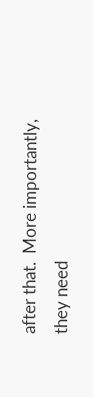after that.  More importantly, they need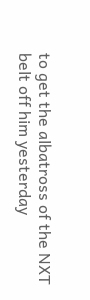to get the albatross of the NXT belt off him yesterday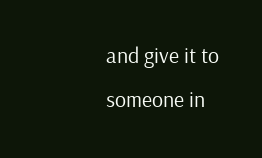and give it to someone in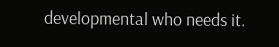developmental who needs it.